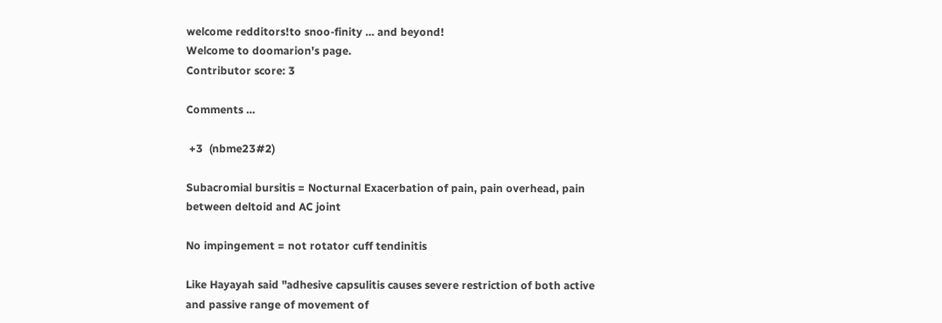welcome redditors!to snoo-finity ... and beyond!
Welcome to doomarion's page.
Contributor score: 3

Comments ...

 +3  (nbme23#2)

Subacromial bursitis = Nocturnal Exacerbation of pain, pain overhead, pain between deltoid and AC joint

No impingement = not rotator cuff tendinitis

Like Hayayah said "adhesive capsulitis causes severe restriction of both active and passive range of movement of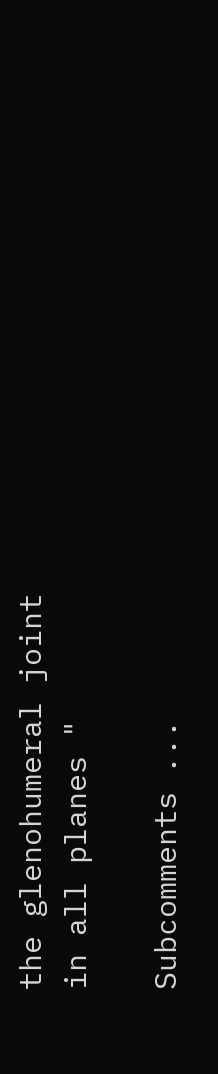the glenohumeral joint in all planes "

Subcomments ...